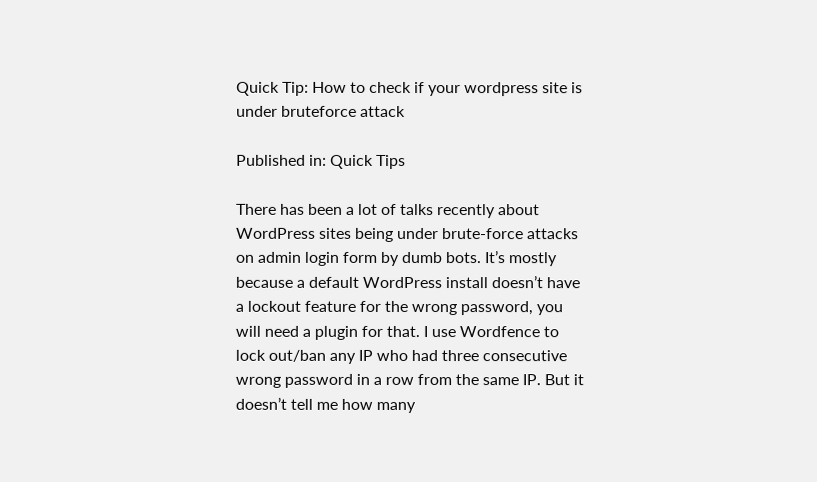Quick Tip: How to check if your wordpress site is under bruteforce attack

Published in: Quick Tips

There has been a lot of talks recently about WordPress sites being under brute-force attacks on admin login form by dumb bots. It’s mostly because a default WordPress install doesn’t have a lockout feature for the wrong password, you will need a plugin for that. I use Wordfence to lock out/ban any IP who had three consecutive wrong password in a row from the same IP. But it doesn’t tell me how many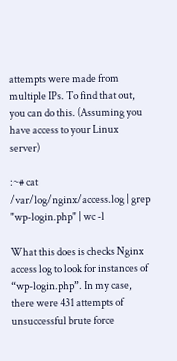attempts were made from multiple IPs. To find that out, you can do this. (Assuming you have access to your Linux server)

:~# cat /var/log/nginx/access.log | grep "wp-login.php" | wc -l

What this does is checks Nginx access log to look for instances of “wp-login.php”. In my case, there were 431 attempts of unsuccessful brute force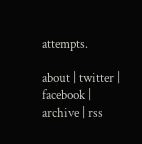attempts.

about | twitter | facebook | archive | rss